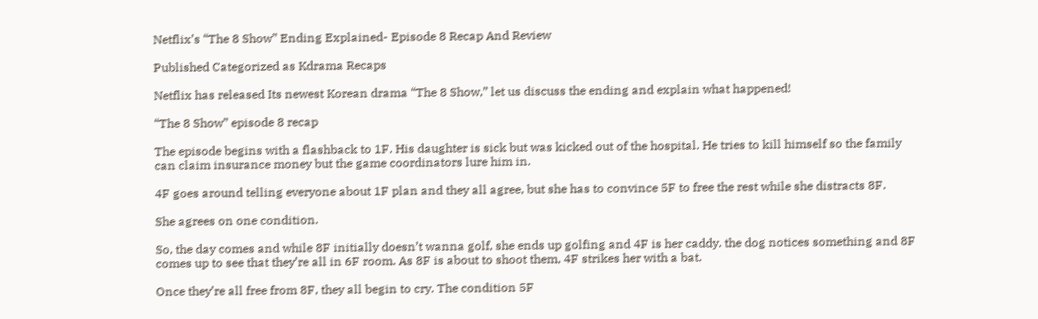Netflix’s “The 8 Show” Ending Explained- Episode 8 Recap And Review

Published Categorized as Kdrama Recaps

Netflix has released Its newest Korean drama “The 8 Show,” let us discuss the ending and explain what happened!

“The 8 Show” episode 8 recap

The episode begins with a flashback to 1F. His daughter is sick but was kicked out of the hospital. He tries to kill himself so the family can claim insurance money but the game coordinators lure him in.

4F goes around telling everyone about 1F plan and they all agree, but she has to convince 5F to free the rest while she distracts 8F.

She agrees on one condition.

So, the day comes and while 8F initially doesn’t wanna golf, she ends up golfing and 4F is her caddy. the dog notices something and 8F comes up to see that they’re all in 6F room. As 8F is about to shoot them, 4F strikes her with a bat.

Once they’re all free from 8F, they all begin to cry. The condition 5F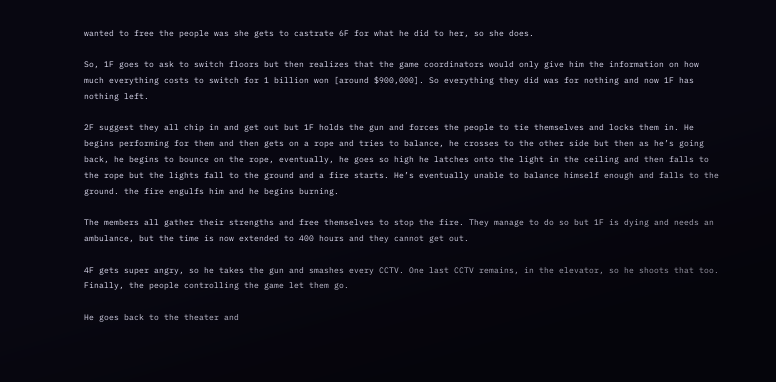wanted to free the people was she gets to castrate 6F for what he did to her, so she does.

So, 1F goes to ask to switch floors but then realizes that the game coordinators would only give him the information on how much everything costs to switch for 1 billion won [around $900,000]. So everything they did was for nothing and now 1F has nothing left.

2F suggest they all chip in and get out but 1F holds the gun and forces the people to tie themselves and locks them in. He begins performing for them and then gets on a rope and tries to balance, he crosses to the other side but then as he’s going back, he begins to bounce on the rope, eventually, he goes so high he latches onto the light in the ceiling and then falls to the rope but the lights fall to the ground and a fire starts. He’s eventually unable to balance himself enough and falls to the ground. the fire engulfs him and he begins burning.

The members all gather their strengths and free themselves to stop the fire. They manage to do so but 1F is dying and needs an ambulance, but the time is now extended to 400 hours and they cannot get out.

4F gets super angry, so he takes the gun and smashes every CCTV. One last CCTV remains, in the elevator, so he shoots that too. Finally, the people controlling the game let them go.

He goes back to the theater and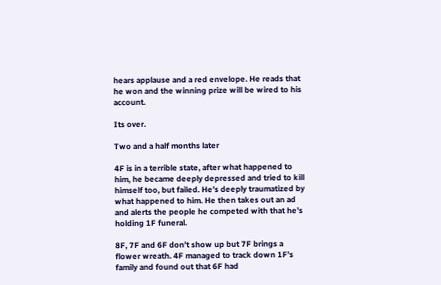hears applause and a red envelope. He reads that he won and the winning prize will be wired to his account.

Its over.

Two and a half months later

4F is in a terrible state, after what happened to him, he became deeply depressed and tried to kill himself too, but failed. He’s deeply traumatized by what happened to him. He then takes out an ad and alerts the people he competed with that he’s holding 1F funeral.

8F, 7F and 6F don’t show up but 7F brings a flower wreath. 4F managed to track down 1F’s family and found out that 6F had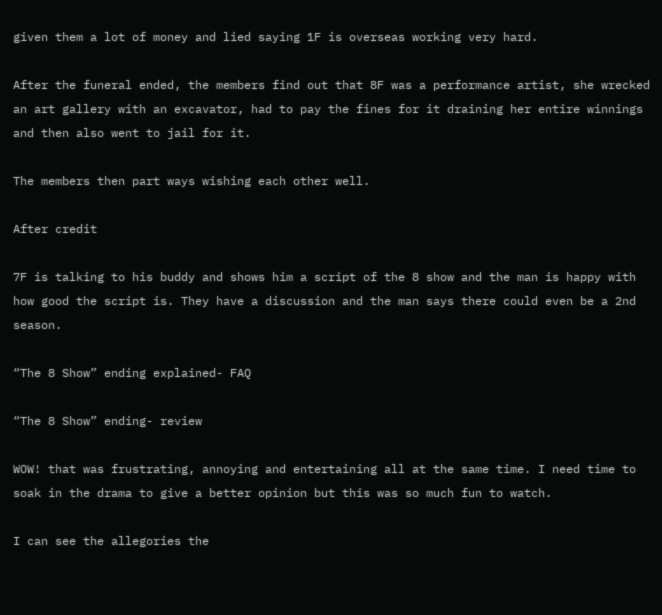given them a lot of money and lied saying 1F is overseas working very hard.

After the funeral ended, the members find out that 8F was a performance artist, she wrecked an art gallery with an excavator, had to pay the fines for it draining her entire winnings and then also went to jail for it.

The members then part ways wishing each other well.

After credit

7F is talking to his buddy and shows him a script of the 8 show and the man is happy with how good the script is. They have a discussion and the man says there could even be a 2nd season.

“The 8 Show” ending explained- FAQ

“The 8 Show” ending- review

WOW! that was frustrating, annoying and entertaining all at the same time. I need time to soak in the drama to give a better opinion but this was so much fun to watch.

I can see the allegories the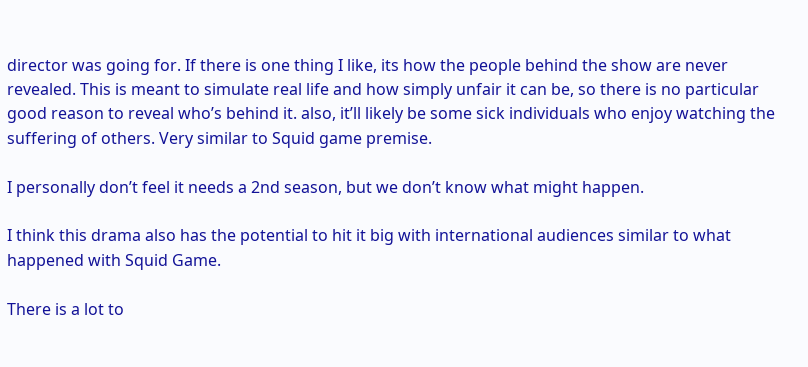director was going for. If there is one thing I like, its how the people behind the show are never revealed. This is meant to simulate real life and how simply unfair it can be, so there is no particular good reason to reveal who’s behind it. also, it’ll likely be some sick individuals who enjoy watching the suffering of others. Very similar to Squid game premise.

I personally don’t feel it needs a 2nd season, but we don’t know what might happen.

I think this drama also has the potential to hit it big with international audiences similar to what happened with Squid Game.

There is a lot to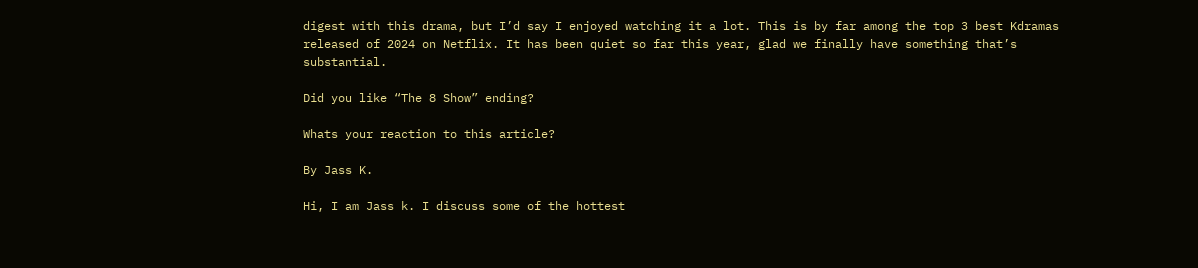digest with this drama, but I’d say I enjoyed watching it a lot. This is by far among the top 3 best Kdramas released of 2024 on Netflix. It has been quiet so far this year, glad we finally have something that’s substantial.

Did you like “The 8 Show” ending?

Whats your reaction to this article?

By Jass K.

Hi, I am Jass k. I discuss some of the hottest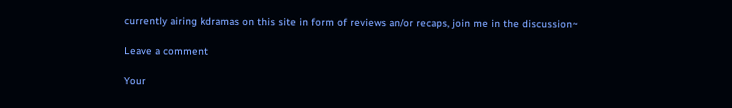currently airing kdramas on this site in form of reviews an/or recaps, join me in the discussion~

Leave a comment

Your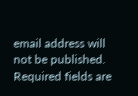email address will not be published. Required fields are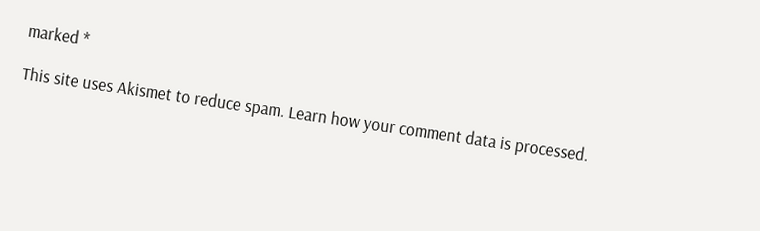marked *

This site uses Akismet to reduce spam. Learn how your comment data is processed.